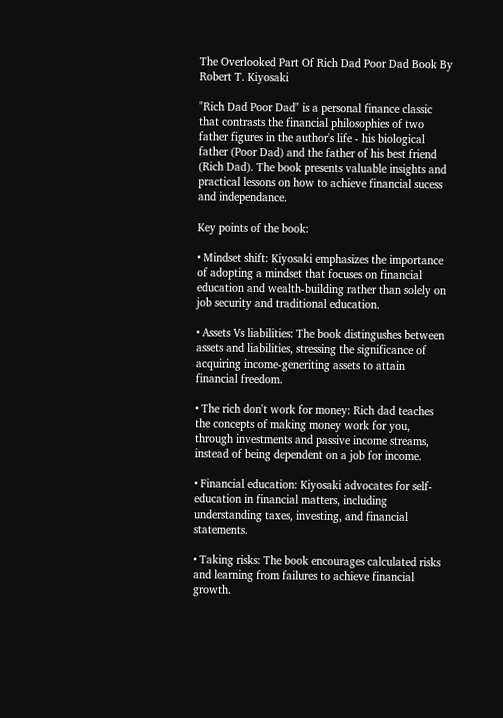The Overlooked Part Of Rich Dad Poor Dad Book By Robert T. Kiyosaki

"Rich Dad Poor Dad" is a personal finance classic that contrasts the financial philosophies of two father figures in the author's life - his biological father (Poor Dad) and the father of his best friend (Rich Dad). The book presents valuable insights and practical lessons on how to achieve financial sucess and independance.

Key points of the book:

• Mindset shift: Kiyosaki emphasizes the importance of adopting a mindset that focuses on financial education and wealth-building rather than solely on job security and traditional education.

• Assets Vs liabilities: The book distingushes between assets and liabilities, stressing the significance of acquiring income-generiting assets to attain financial freedom.

• The rich don't work for money: Rich dad teaches the concepts of making money work for you, through investments and passive income streams, instead of being dependent on a job for income.

• Financial education: Kiyosaki advocates for self-education in financial matters, including understanding taxes, investing, and financial statements.

• Taking risks: The book encourages calculated risks and learning from failures to achieve financial growth.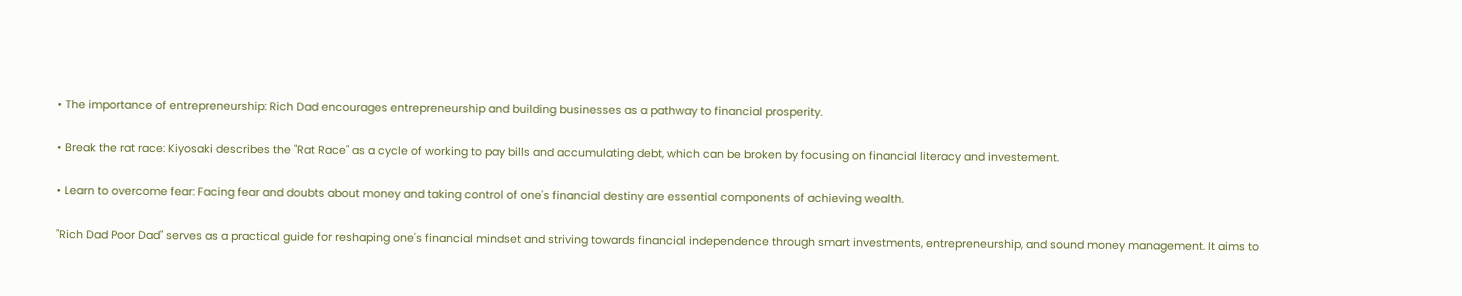• The importance of entrepreneurship: Rich Dad encourages entrepreneurship and building businesses as a pathway to financial prosperity.

• Break the rat race: Kiyosaki describes the "Rat Race" as a cycle of working to pay bills and accumulating debt, which can be broken by focusing on financial literacy and investement.

• Learn to overcome fear: Facing fear and doubts about money and taking control of one's financial destiny are essential components of achieving wealth.

"Rich Dad Poor Dad" serves as a practical guide for reshaping one's financial mindset and striving towards financial independence through smart investments, entrepreneurship, and sound money management. It aims to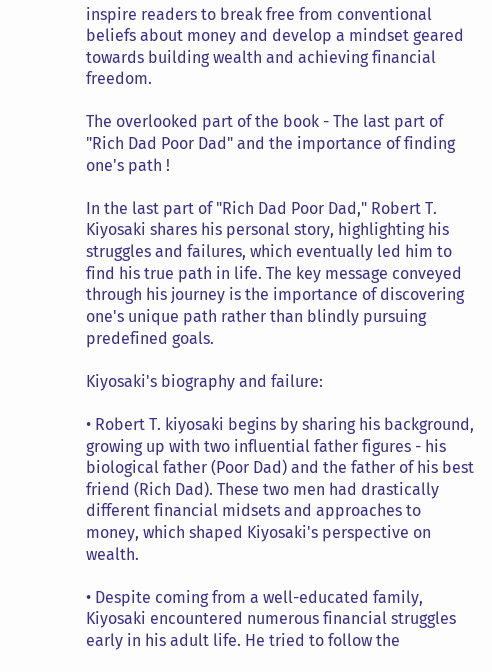inspire readers to break free from conventional beliefs about money and develop a mindset geared towards building wealth and achieving financial freedom.

The overlooked part of the book - The last part of "Rich Dad Poor Dad" and the importance of finding one's path !

In the last part of "Rich Dad Poor Dad," Robert T. Kiyosaki shares his personal story, highlighting his struggles and failures, which eventually led him to find his true path in life. The key message conveyed through his journey is the importance of discovering one's unique path rather than blindly pursuing predefined goals.

Kiyosaki's biography and failure:

• Robert T. kiyosaki begins by sharing his background, growing up with two influential father figures - his biological father (Poor Dad) and the father of his best friend (Rich Dad). These two men had drastically different financial midsets and approaches to money, which shaped Kiyosaki's perspective on wealth.

• Despite coming from a well-educated family, Kiyosaki encountered numerous financial struggles early in his adult life. He tried to follow the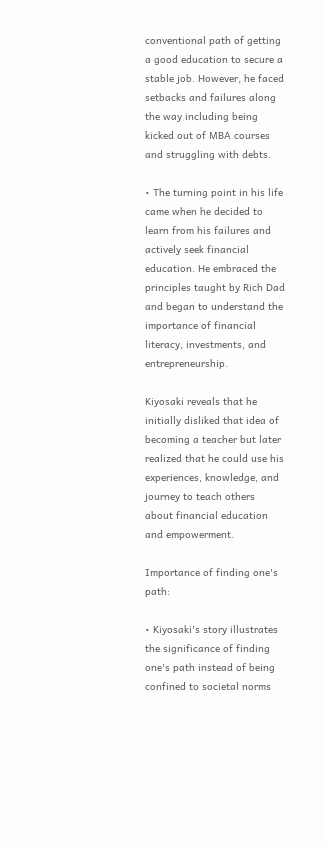conventional path of getting a good education to secure a stable job. However, he faced setbacks and failures along the way including being kicked out of MBA courses and struggling with debts.

• The turning point in his life came when he decided to learn from his failures and actively seek financial education. He embraced the principles taught by Rich Dad and began to understand the importance of financial literacy, investments, and entrepreneurship.

Kiyosaki reveals that he initially disliked that idea of becoming a teacher but later realized that he could use his experiences, knowledge, and journey to teach others about financial education and empowerment.

Importance of finding one's path:

• Kiyosaki's story illustrates the significance of finding one's path instead of being confined to societal norms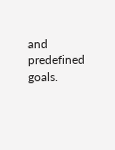and predefined goals.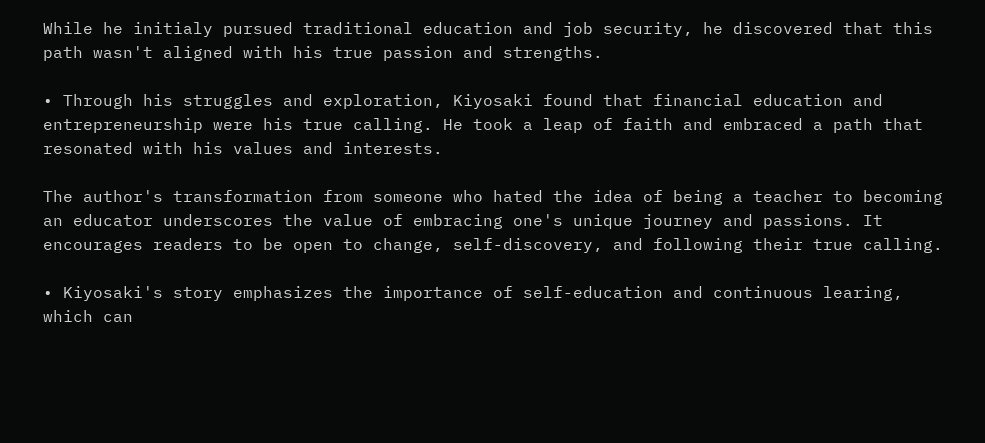While he initialy pursued traditional education and job security, he discovered that this path wasn't aligned with his true passion and strengths.

• Through his struggles and exploration, Kiyosaki found that financial education and entrepreneurship were his true calling. He took a leap of faith and embraced a path that resonated with his values and interests.

The author's transformation from someone who hated the idea of being a teacher to becoming an educator underscores the value of embracing one's unique journey and passions. It encourages readers to be open to change, self-discovery, and following their true calling.

• Kiyosaki's story emphasizes the importance of self-education and continuous learing, which can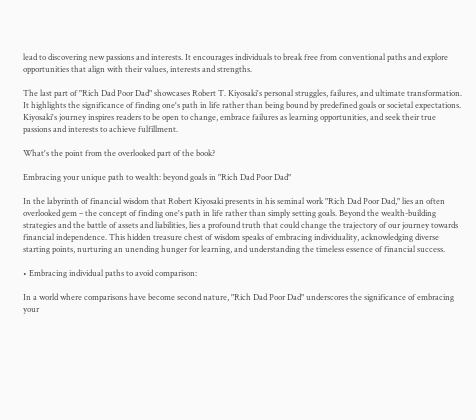lead to discovering new passions and interests. It encourages individuals to break free from conventional paths and explore opportunities that align with their values, interests and strengths.

The last part of "Rich Dad Poor Dad" showcases Robert T. Kiyosaki's personal struggles, failures, and ultimate transformation. It highlights the significance of finding one's path in life rather than being bound by predefined goals or societal expectations. Kiyosaki's journey inspires readers to be open to change, embrace failures as learning opportunities, and seek their true passions and interests to achieve fulfillment.

What's the point from the overlooked part of the book?

Embracing your unique path to wealth: beyond goals in "Rich Dad Poor Dad"

In the labyrinth of financial wisdom that Robert Kiyosaki presents in his seminal work "Rich Dad Poor Dad," lies an often overlooked gem – the concept of finding one's path in life rather than simply setting goals. Beyond the wealth-building strategies and the battle of assets and liabilities, lies a profound truth that could change the trajectory of our journey towards financial independence. This hidden treasure chest of wisdom speaks of embracing individuality, acknowledging diverse starting points, nurturing an unending hunger for learning, and understanding the timeless essence of financial success.

• Embracing individual paths to avoid comparison:

In a world where comparisons have become second nature, "Rich Dad Poor Dad" underscores the significance of embracing your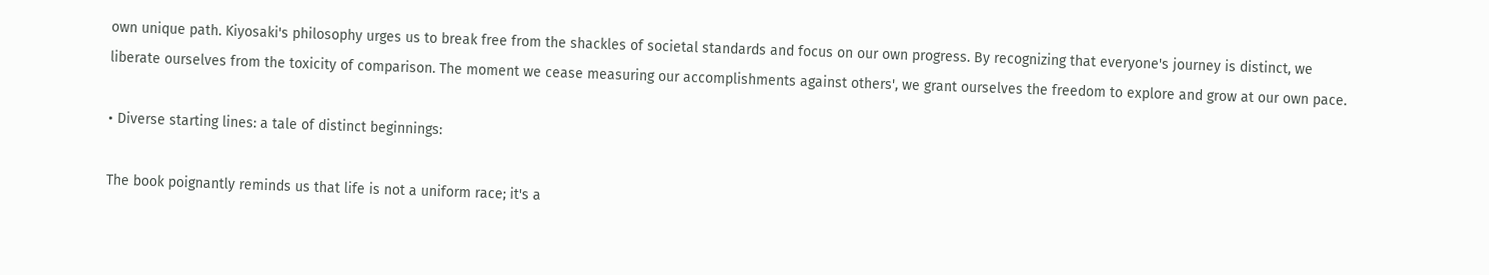own unique path. Kiyosaki's philosophy urges us to break free from the shackles of societal standards and focus on our own progress. By recognizing that everyone's journey is distinct, we liberate ourselves from the toxicity of comparison. The moment we cease measuring our accomplishments against others', we grant ourselves the freedom to explore and grow at our own pace.

• Diverse starting lines: a tale of distinct beginnings:

The book poignantly reminds us that life is not a uniform race; it's a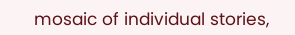mosaic of individual stories,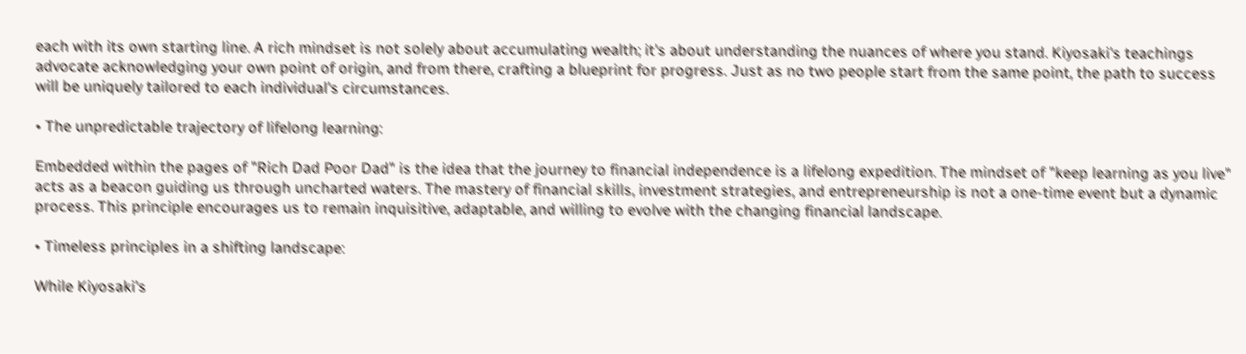each with its own starting line. A rich mindset is not solely about accumulating wealth; it's about understanding the nuances of where you stand. Kiyosaki's teachings advocate acknowledging your own point of origin, and from there, crafting a blueprint for progress. Just as no two people start from the same point, the path to success will be uniquely tailored to each individual's circumstances.

• The unpredictable trajectory of lifelong learning:

Embedded within the pages of "Rich Dad Poor Dad" is the idea that the journey to financial independence is a lifelong expedition. The mindset of "keep learning as you live" acts as a beacon guiding us through uncharted waters. The mastery of financial skills, investment strategies, and entrepreneurship is not a one-time event but a dynamic process. This principle encourages us to remain inquisitive, adaptable, and willing to evolve with the changing financial landscape.

• Timeless principles in a shifting landscape:

While Kiyosaki's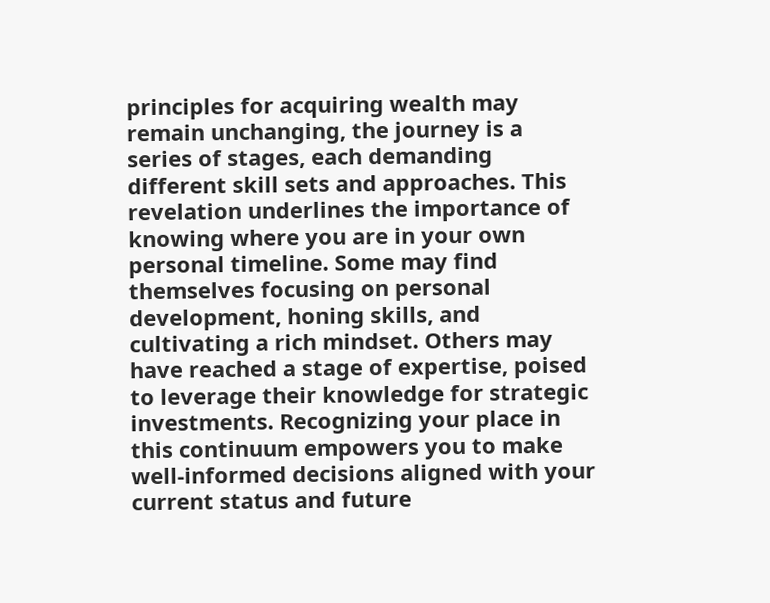principles for acquiring wealth may remain unchanging, the journey is a series of stages, each demanding different skill sets and approaches. This revelation underlines the importance of knowing where you are in your own personal timeline. Some may find themselves focusing on personal development, honing skills, and cultivating a rich mindset. Others may have reached a stage of expertise, poised to leverage their knowledge for strategic investments. Recognizing your place in this continuum empowers you to make well-informed decisions aligned with your current status and future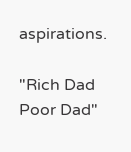aspirations.

"Rich Dad Poor Dad"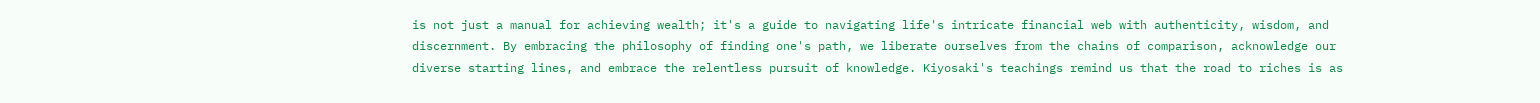is not just a manual for achieving wealth; it's a guide to navigating life's intricate financial web with authenticity, wisdom, and discernment. By embracing the philosophy of finding one's path, we liberate ourselves from the chains of comparison, acknowledge our diverse starting lines, and embrace the relentless pursuit of knowledge. Kiyosaki's teachings remind us that the road to riches is as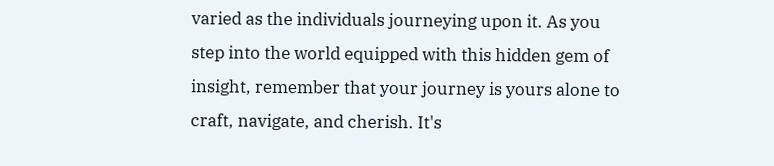varied as the individuals journeying upon it. As you step into the world equipped with this hidden gem of insight, remember that your journey is yours alone to craft, navigate, and cherish. It's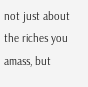not just about the riches you amass, but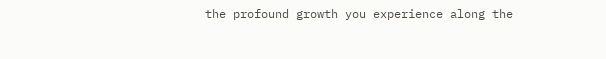the profound growth you experience along the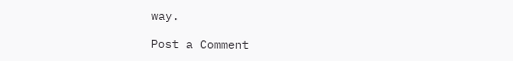way.

Post a Comment